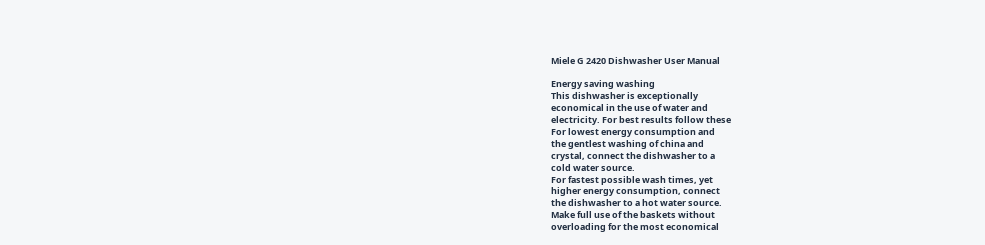Miele G 2420 Dishwasher User Manual

Energy saving washing
This dishwasher is exceptionally
economical in the use of water and
electricity. For best results follow these
For lowest energy consumption and
the gentlest washing of china and
crystal, connect the dishwasher to a
cold water source.
For fastest possible wash times, yet
higher energy consumption, connect
the dishwasher to a hot water source.
Make full use of the baskets without
overloading for the most economical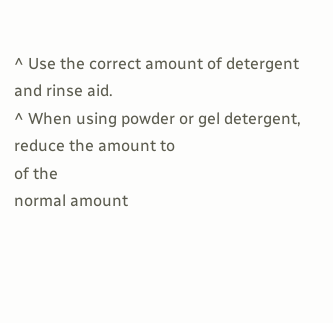^ Use the correct amount of detergent
and rinse aid.
^ When using powder or gel detergent,
reduce the amount to
of the
normal amount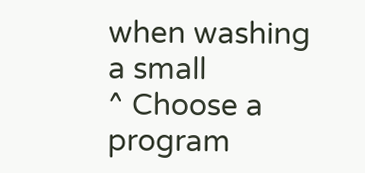when washing a small
^ Choose a program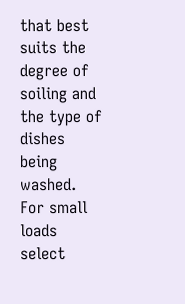that best suits the
degree of soiling and the type of
dishes being washed.
For small loads select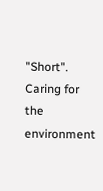"Short".
Caring for the environment